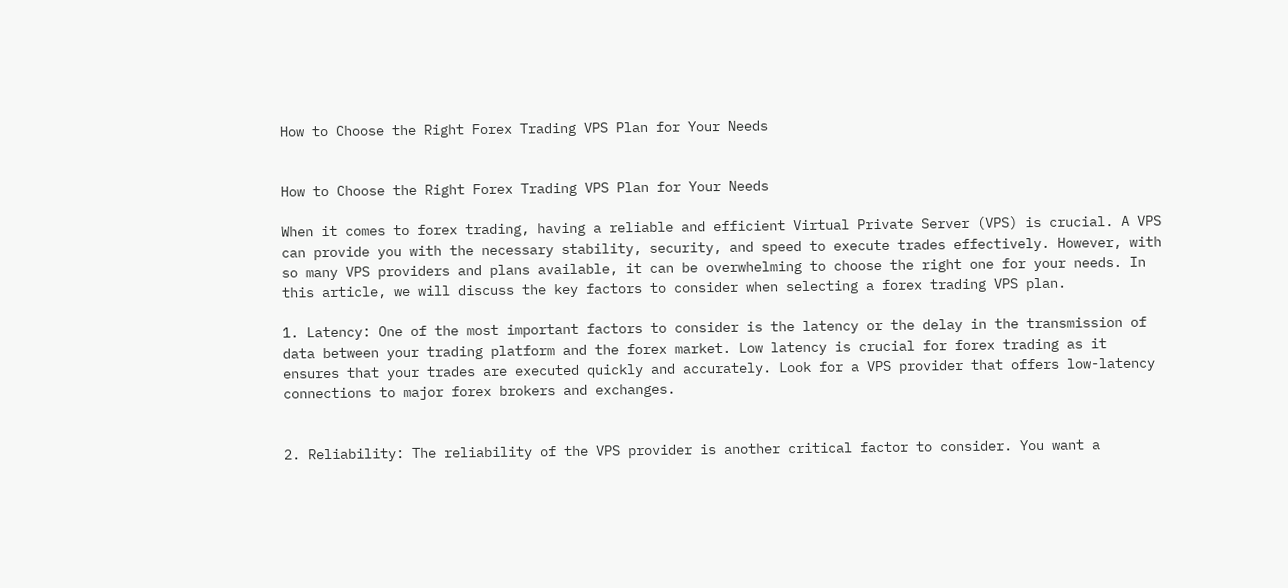How to Choose the Right Forex Trading VPS Plan for Your Needs


How to Choose the Right Forex Trading VPS Plan for Your Needs

When it comes to forex trading, having a reliable and efficient Virtual Private Server (VPS) is crucial. A VPS can provide you with the necessary stability, security, and speed to execute trades effectively. However, with so many VPS providers and plans available, it can be overwhelming to choose the right one for your needs. In this article, we will discuss the key factors to consider when selecting a forex trading VPS plan.

1. Latency: One of the most important factors to consider is the latency or the delay in the transmission of data between your trading platform and the forex market. Low latency is crucial for forex trading as it ensures that your trades are executed quickly and accurately. Look for a VPS provider that offers low-latency connections to major forex brokers and exchanges.


2. Reliability: The reliability of the VPS provider is another critical factor to consider. You want a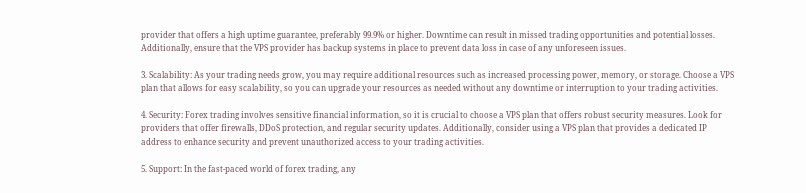provider that offers a high uptime guarantee, preferably 99.9% or higher. Downtime can result in missed trading opportunities and potential losses. Additionally, ensure that the VPS provider has backup systems in place to prevent data loss in case of any unforeseen issues.

3. Scalability: As your trading needs grow, you may require additional resources such as increased processing power, memory, or storage. Choose a VPS plan that allows for easy scalability, so you can upgrade your resources as needed without any downtime or interruption to your trading activities.

4. Security: Forex trading involves sensitive financial information, so it is crucial to choose a VPS plan that offers robust security measures. Look for providers that offer firewalls, DDoS protection, and regular security updates. Additionally, consider using a VPS plan that provides a dedicated IP address to enhance security and prevent unauthorized access to your trading activities.

5. Support: In the fast-paced world of forex trading, any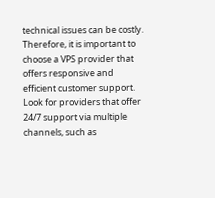technical issues can be costly. Therefore, it is important to choose a VPS provider that offers responsive and efficient customer support. Look for providers that offer 24/7 support via multiple channels, such as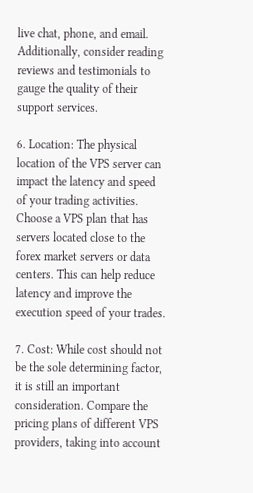live chat, phone, and email. Additionally, consider reading reviews and testimonials to gauge the quality of their support services.

6. Location: The physical location of the VPS server can impact the latency and speed of your trading activities. Choose a VPS plan that has servers located close to the forex market servers or data centers. This can help reduce latency and improve the execution speed of your trades.

7. Cost: While cost should not be the sole determining factor, it is still an important consideration. Compare the pricing plans of different VPS providers, taking into account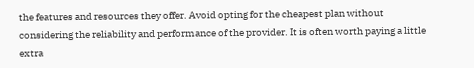the features and resources they offer. Avoid opting for the cheapest plan without considering the reliability and performance of the provider. It is often worth paying a little extra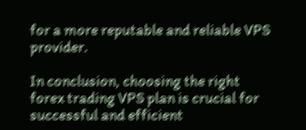for a more reputable and reliable VPS provider.

In conclusion, choosing the right forex trading VPS plan is crucial for successful and efficient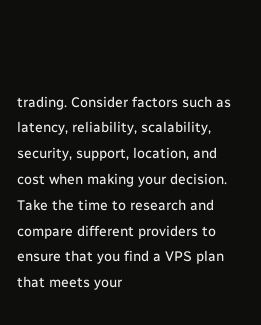trading. Consider factors such as latency, reliability, scalability, security, support, location, and cost when making your decision. Take the time to research and compare different providers to ensure that you find a VPS plan that meets your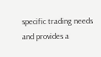specific trading needs and provides a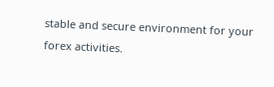stable and secure environment for your forex activities.